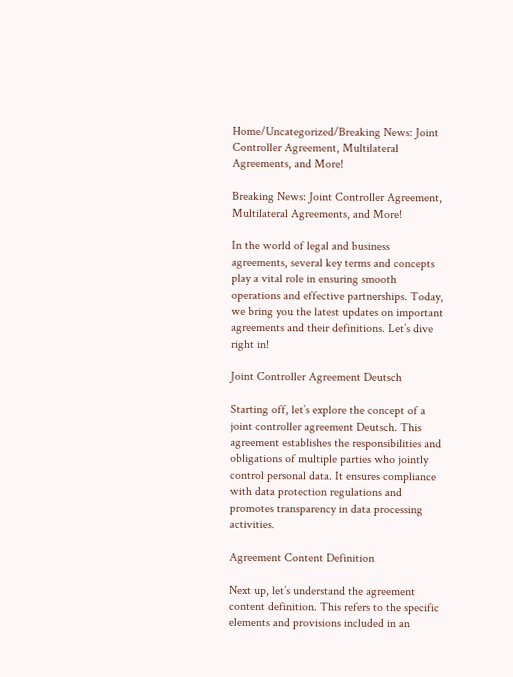Home/Uncategorized/Breaking News: Joint Controller Agreement, Multilateral Agreements, and More!

Breaking News: Joint Controller Agreement, Multilateral Agreements, and More!

In the world of legal and business agreements, several key terms and concepts play a vital role in ensuring smooth operations and effective partnerships. Today, we bring you the latest updates on important agreements and their definitions. Let’s dive right in!

Joint Controller Agreement Deutsch

Starting off, let’s explore the concept of a joint controller agreement Deutsch. This agreement establishes the responsibilities and obligations of multiple parties who jointly control personal data. It ensures compliance with data protection regulations and promotes transparency in data processing activities.

Agreement Content Definition

Next up, let’s understand the agreement content definition. This refers to the specific elements and provisions included in an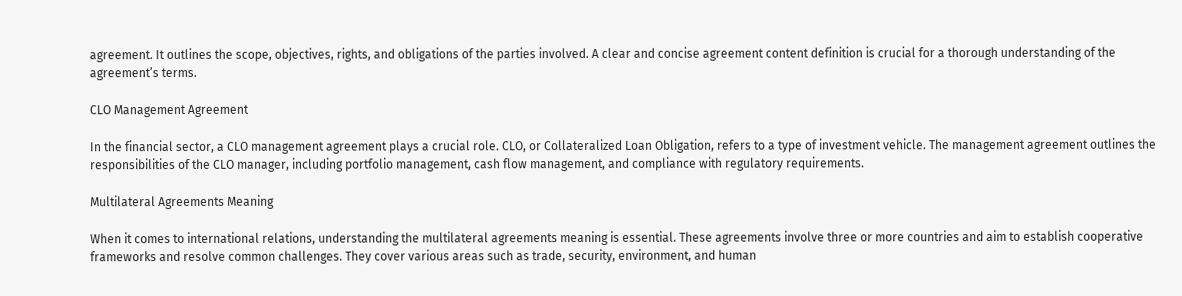agreement. It outlines the scope, objectives, rights, and obligations of the parties involved. A clear and concise agreement content definition is crucial for a thorough understanding of the agreement’s terms.

CLO Management Agreement

In the financial sector, a CLO management agreement plays a crucial role. CLO, or Collateralized Loan Obligation, refers to a type of investment vehicle. The management agreement outlines the responsibilities of the CLO manager, including portfolio management, cash flow management, and compliance with regulatory requirements.

Multilateral Agreements Meaning

When it comes to international relations, understanding the multilateral agreements meaning is essential. These agreements involve three or more countries and aim to establish cooperative frameworks and resolve common challenges. They cover various areas such as trade, security, environment, and human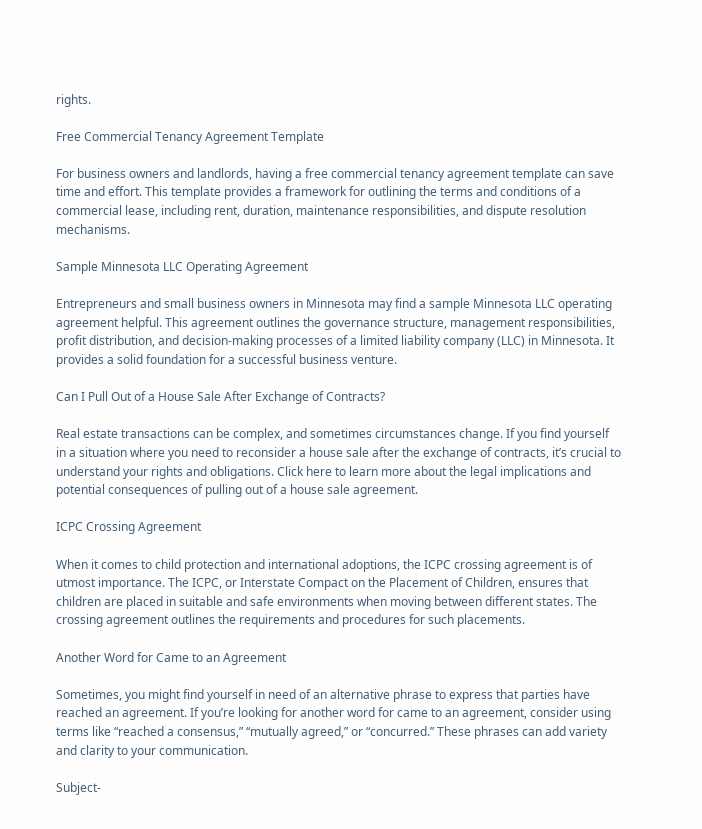rights.

Free Commercial Tenancy Agreement Template

For business owners and landlords, having a free commercial tenancy agreement template can save time and effort. This template provides a framework for outlining the terms and conditions of a commercial lease, including rent, duration, maintenance responsibilities, and dispute resolution mechanisms.

Sample Minnesota LLC Operating Agreement

Entrepreneurs and small business owners in Minnesota may find a sample Minnesota LLC operating agreement helpful. This agreement outlines the governance structure, management responsibilities, profit distribution, and decision-making processes of a limited liability company (LLC) in Minnesota. It provides a solid foundation for a successful business venture.

Can I Pull Out of a House Sale After Exchange of Contracts?

Real estate transactions can be complex, and sometimes circumstances change. If you find yourself in a situation where you need to reconsider a house sale after the exchange of contracts, it’s crucial to understand your rights and obligations. Click here to learn more about the legal implications and potential consequences of pulling out of a house sale agreement.

ICPC Crossing Agreement

When it comes to child protection and international adoptions, the ICPC crossing agreement is of utmost importance. The ICPC, or Interstate Compact on the Placement of Children, ensures that children are placed in suitable and safe environments when moving between different states. The crossing agreement outlines the requirements and procedures for such placements.

Another Word for Came to an Agreement

Sometimes, you might find yourself in need of an alternative phrase to express that parties have reached an agreement. If you’re looking for another word for came to an agreement, consider using terms like “reached a consensus,” “mutually agreed,” or “concurred.” These phrases can add variety and clarity to your communication.

Subject-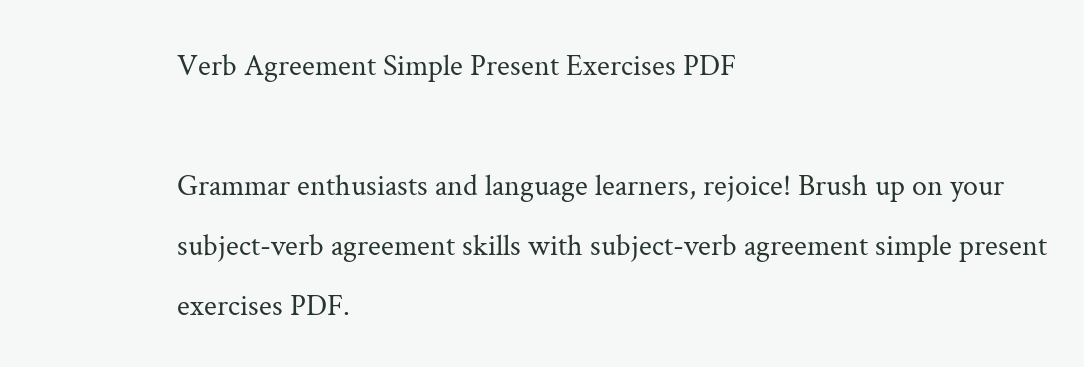Verb Agreement Simple Present Exercises PDF

Grammar enthusiasts and language learners, rejoice! Brush up on your subject-verb agreement skills with subject-verb agreement simple present exercises PDF.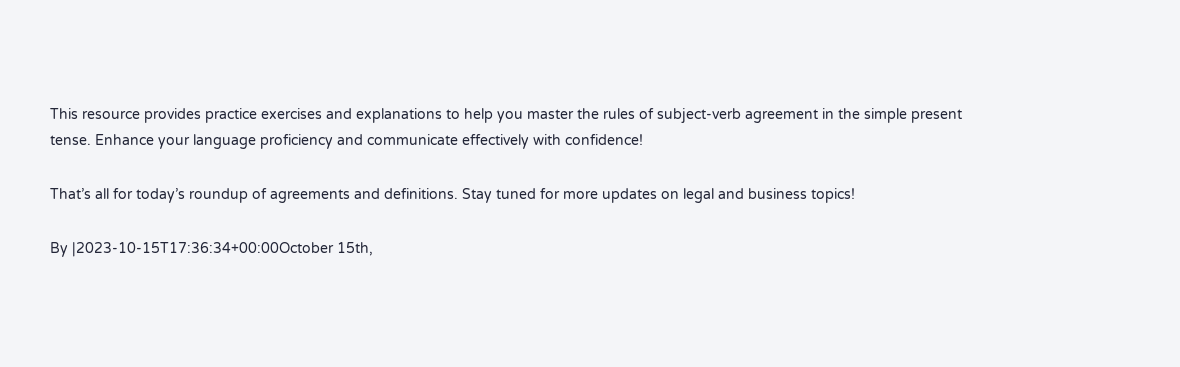This resource provides practice exercises and explanations to help you master the rules of subject-verb agreement in the simple present tense. Enhance your language proficiency and communicate effectively with confidence!

That’s all for today’s roundup of agreements and definitions. Stay tuned for more updates on legal and business topics!

By |2023-10-15T17:36:34+00:00October 15th,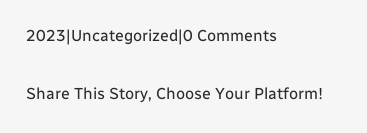2023|Uncategorized|0 Comments

Share This Story, Choose Your Platform!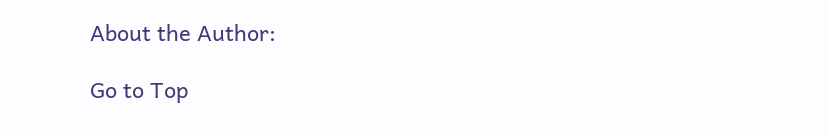About the Author:

Go to Top